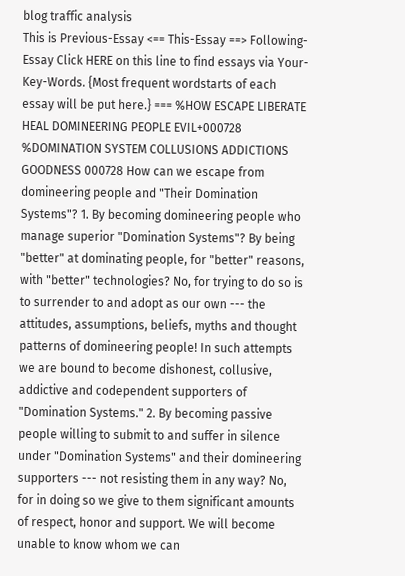blog traffic analysis
This is Previous-Essay <== This-Essay ==> Following-Essay Click HERE on this line to find essays via Your-Key-Words. {Most frequent wordstarts of each essay will be put here.} === %HOW ESCAPE LIBERATE HEAL DOMINEERING PEOPLE EVIL+000728 %DOMINATION SYSTEM COLLUSIONS ADDICTIONS GOODNESS 000728 How can we escape from domineering people and "Their Domination Systems"? 1. By becoming domineering people who manage superior "Domination Systems"? By being "better" at dominating people, for "better" reasons, with "better" technologies? No, for trying to do so is to surrender to and adopt as our own --- the attitudes, assumptions, beliefs, myths and thought patterns of domineering people! In such attempts we are bound to become dishonest, collusive, addictive and codependent supporters of "Domination Systems." 2. By becoming passive people willing to submit to and suffer in silence under "Domination Systems" and their domineering supporters --- not resisting them in any way? No, for in doing so we give to them significant amounts of respect, honor and support. We will become unable to know whom we can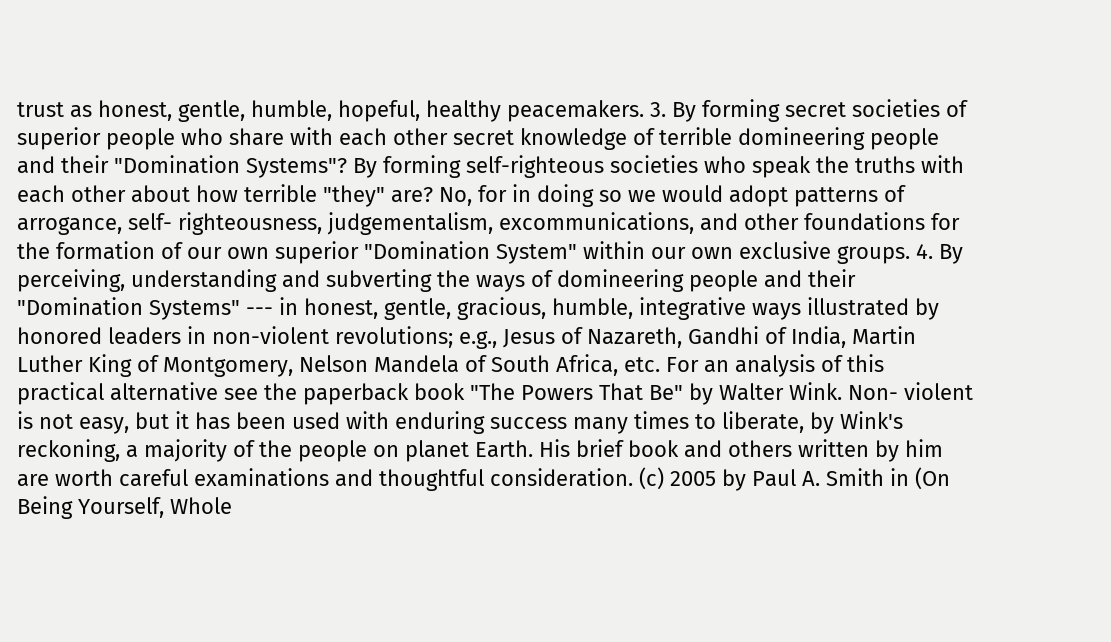trust as honest, gentle, humble, hopeful, healthy peacemakers. 3. By forming secret societies of superior people who share with each other secret knowledge of terrible domineering people and their "Domination Systems"? By forming self-righteous societies who speak the truths with each other about how terrible "they" are? No, for in doing so we would adopt patterns of arrogance, self- righteousness, judgementalism, excommunications, and other foundations for the formation of our own superior "Domination System" within our own exclusive groups. 4. By perceiving, understanding and subverting the ways of domineering people and their "Domination Systems" --- in honest, gentle, gracious, humble, integrative ways illustrated by honored leaders in non-violent revolutions; e.g., Jesus of Nazareth, Gandhi of India, Martin Luther King of Montgomery, Nelson Mandela of South Africa, etc. For an analysis of this practical alternative see the paperback book "The Powers That Be" by Walter Wink. Non- violent is not easy, but it has been used with enduring success many times to liberate, by Wink's reckoning, a majority of the people on planet Earth. His brief book and others written by him are worth careful examinations and thoughtful consideration. (c) 2005 by Paul A. Smith in (On Being Yourself, Whole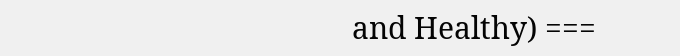and Healthy) ===